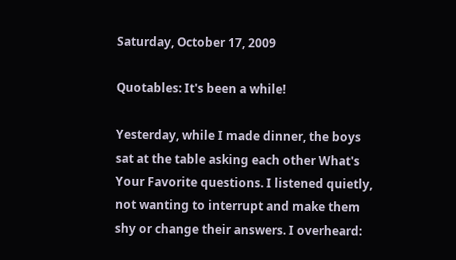Saturday, October 17, 2009

Quotables: It's been a while!

Yesterday, while I made dinner, the boys sat at the table asking each other What's Your Favorite questions. I listened quietly, not wanting to interrupt and make them shy or change their answers. I overheard: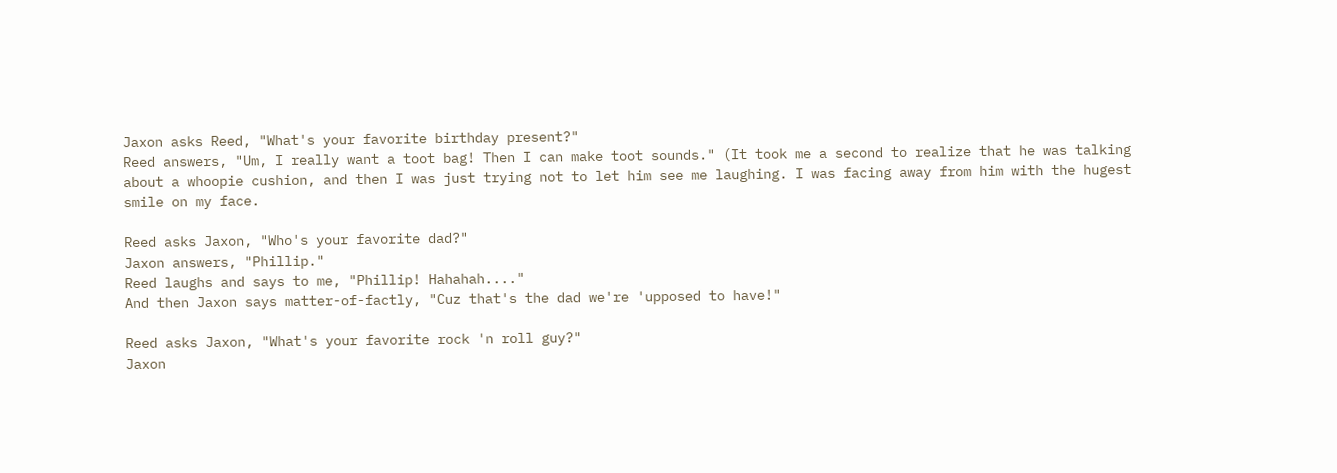Jaxon asks Reed, "What's your favorite birthday present?"
Reed answers, "Um, I really want a toot bag! Then I can make toot sounds." (It took me a second to realize that he was talking about a whoopie cushion, and then I was just trying not to let him see me laughing. I was facing away from him with the hugest smile on my face.

Reed asks Jaxon, "Who's your favorite dad?"
Jaxon answers, "Phillip."
Reed laughs and says to me, "Phillip! Hahahah...."
And then Jaxon says matter-of-factly, "Cuz that's the dad we're 'upposed to have!"

Reed asks Jaxon, "What's your favorite rock 'n roll guy?"
Jaxon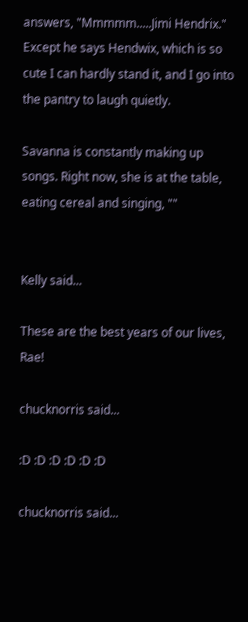answers, "Mmmmm.....Jimi Hendrix." Except he says Hendwix, which is so cute I can hardly stand it, and I go into the pantry to laugh quietly.

Savanna is constantly making up songs. Right now, she is at the table, eating cereal and singing, ""


Kelly said...

These are the best years of our lives, Rae!

chucknorris said...

:D :D :D :D :D :D

chucknorris said...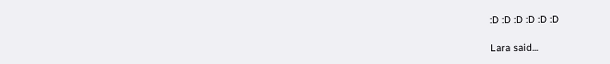:D :D :D :D :D :D

Lara said...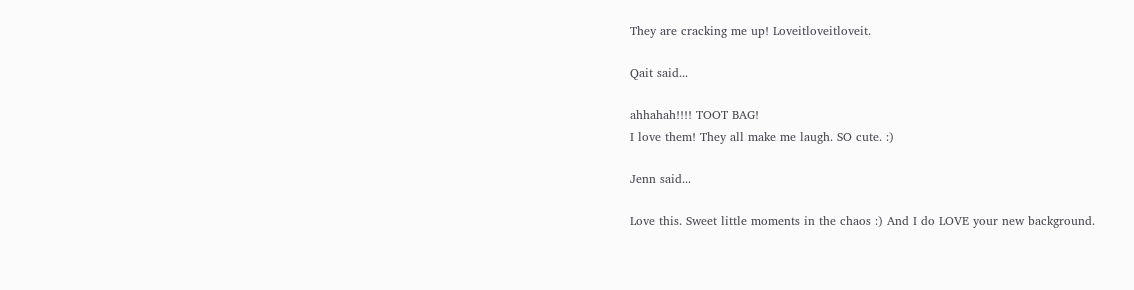They are cracking me up! Loveitloveitloveit.

Qait said...

ahhahah!!!! TOOT BAG!
I love them! They all make me laugh. SO cute. :)

Jenn said...

Love this. Sweet little moments in the chaos :) And I do LOVE your new background.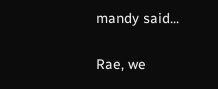mandy said...

Rae, we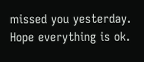missed you yesterday. Hope everything is ok.